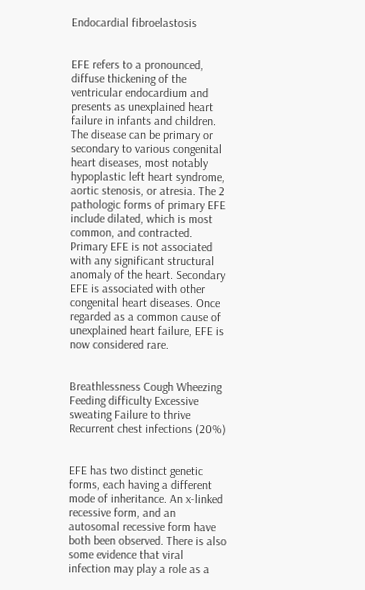Endocardial fibroelastosis


EFE refers to a pronounced, diffuse thickening of the ventricular endocardium and presents as unexplained heart failure in infants and children. The disease can be primary or secondary to various congenital heart diseases, most notably hypoplastic left heart syndrome, aortic stenosis, or atresia. The 2 pathologic forms of primary EFE include dilated, which is most common, and contracted. Primary EFE is not associated with any significant structural anomaly of the heart. Secondary EFE is associated with other congenital heart diseases. Once regarded as a common cause of unexplained heart failure, EFE is now considered rare.


Breathlessness Cough Wheezing Feeding difficulty Excessive sweating Failure to thrive Recurrent chest infections (20%)


EFE has two distinct genetic forms, each having a different mode of inheritance. An x-linked recessive form, and an autosomal recessive form have both been observed. There is also some evidence that viral infection may play a role as a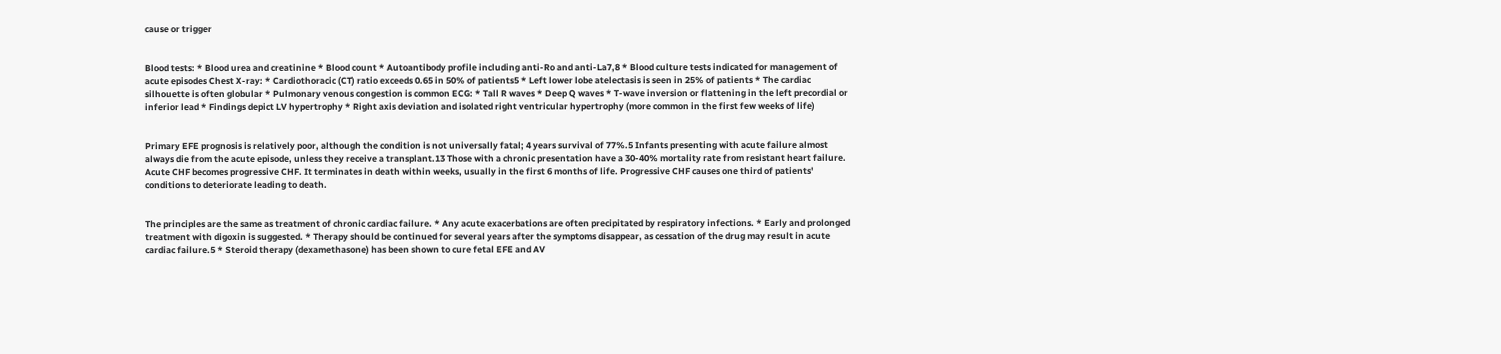cause or trigger


Blood tests: * Blood urea and creatinine * Blood count * Autoantibody profile including anti-Ro and anti-La7,8 * Blood culture tests indicated for management of acute episodes Chest X-ray: * Cardiothoracic (CT) ratio exceeds 0.65 in 50% of patients5 * Left lower lobe atelectasis is seen in 25% of patients * The cardiac silhouette is often globular * Pulmonary venous congestion is common ECG: * Tall R waves * Deep Q waves * T-wave inversion or flattening in the left precordial or inferior lead * Findings depict LV hypertrophy * Right axis deviation and isolated right ventricular hypertrophy (more common in the first few weeks of life)


Primary EFE prognosis is relatively poor, although the condition is not universally fatal; 4 years survival of 77%.5 Infants presenting with acute failure almost always die from the acute episode, unless they receive a transplant.13 Those with a chronic presentation have a 30-40% mortality rate from resistant heart failure. Acute CHF becomes progressive CHF. It terminates in death within weeks, usually in the first 6 months of life. Progressive CHF causes one third of patients' conditions to deteriorate leading to death.


The principles are the same as treatment of chronic cardiac failure. * Any acute exacerbations are often precipitated by respiratory infections. * Early and prolonged treatment with digoxin is suggested. * Therapy should be continued for several years after the symptoms disappear, as cessation of the drug may result in acute cardiac failure.5 * Steroid therapy (dexamethasone) has been shown to cure fetal EFE and AV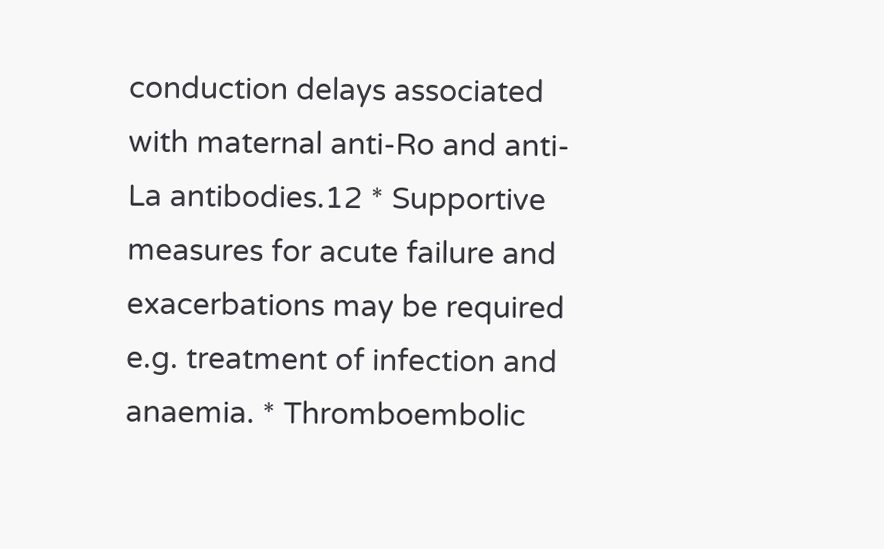conduction delays associated with maternal anti-Ro and anti-La antibodies.12 * Supportive measures for acute failure and exacerbations may be required e.g. treatment of infection and anaemia. * Thromboembolic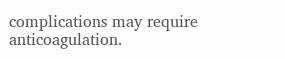complications may require anticoagulation.